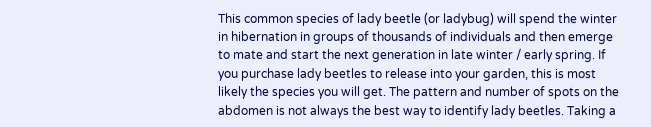This common species of lady beetle (or ladybug) will spend the winter in hibernation in groups of thousands of individuals and then emerge to mate and start the next generation in late winter / early spring. If you purchase lady beetles to release into your garden, this is most likely the species you will get. The pattern and number of spots on the abdomen is not always the best way to identify lady beetles. Taking a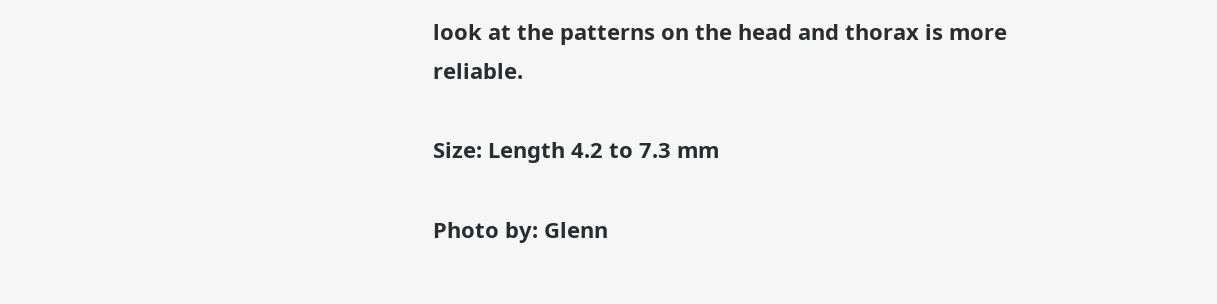look at the patterns on the head and thorax is more reliable.

Size: Length 4.2 to 7.3 mm

Photo by: Glenn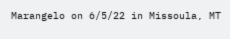Marangelo on 6/5/22 in Missoula, MT